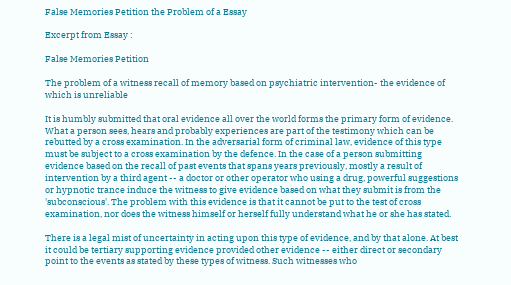False Memories Petition the Problem of a Essay

Excerpt from Essay :

False Memories Petition

The problem of a witness recall of memory based on psychiatric intervention- the evidence of which is unreliable

It is humbly submitted that oral evidence all over the world forms the primary form of evidence. What a person sees, hears and probably experiences are part of the testimony which can be rebutted by a cross examination. In the adversarial form of criminal law, evidence of this type must be subject to a cross examination by the defence. In the case of a person submitting evidence based on the recall of past events that spans years previously, mostly a result of intervention by a third agent -- a doctor or other operator who using a drug, powerful suggestions or hypnotic trance induce the witness to give evidence based on what they submit is from the 'subconscious'. The problem with this evidence is that it cannot be put to the test of cross examination, nor does the witness himself or herself fully understand what he or she has stated.

There is a legal mist of uncertainty in acting upon this type of evidence, and by that alone. At best it could be tertiary supporting evidence provided other evidence -- either direct or secondary point to the events as stated by these types of witness. Such witnesses who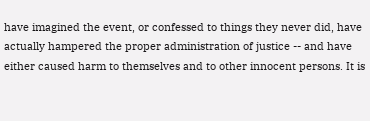have imagined the event, or confessed to things they never did, have actually hampered the proper administration of justice -- and have either caused harm to themselves and to other innocent persons. It is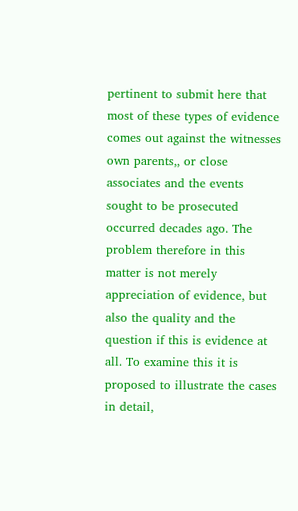pertinent to submit here that most of these types of evidence comes out against the witnesses own parents,, or close associates and the events sought to be prosecuted occurred decades ago. The problem therefore in this matter is not merely appreciation of evidence, but also the quality and the question if this is evidence at all. To examine this it is proposed to illustrate the cases in detail,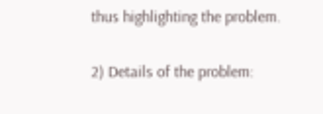thus highlighting the problem.

2) Details of the problem: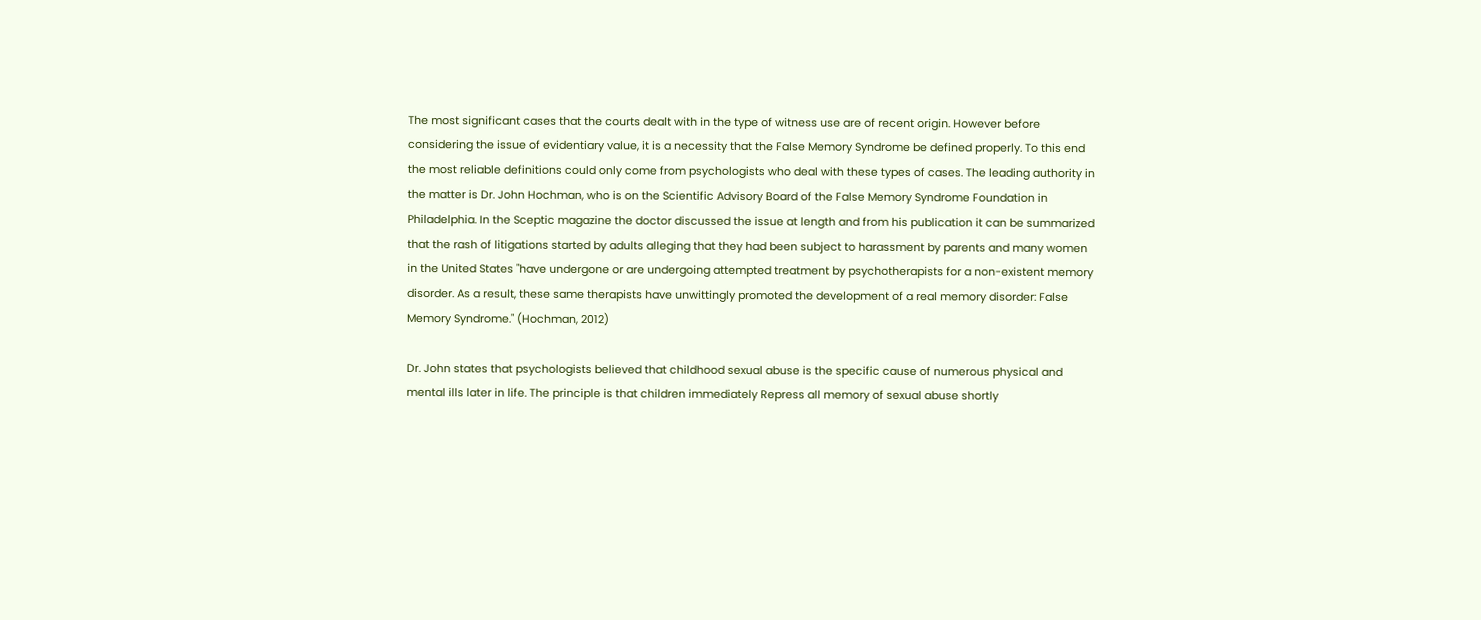The most significant cases that the courts dealt with in the type of witness use are of recent origin. However before considering the issue of evidentiary value, it is a necessity that the False Memory Syndrome be defined properly. To this end the most reliable definitions could only come from psychologists who deal with these types of cases. The leading authority in the matter is Dr. John Hochman, who is on the Scientific Advisory Board of the False Memory Syndrome Foundation in Philadelphia. In the Sceptic magazine the doctor discussed the issue at length and from his publication it can be summarized that the rash of litigations started by adults alleging that they had been subject to harassment by parents and many women in the United States "have undergone or are undergoing attempted treatment by psychotherapists for a non-existent memory disorder. As a result, these same therapists have unwittingly promoted the development of a real memory disorder: False Memory Syndrome." (Hochman, 2012)

Dr. John states that psychologists believed that childhood sexual abuse is the specific cause of numerous physical and mental ills later in life. The principle is that children immediately Repress all memory of sexual abuse shortly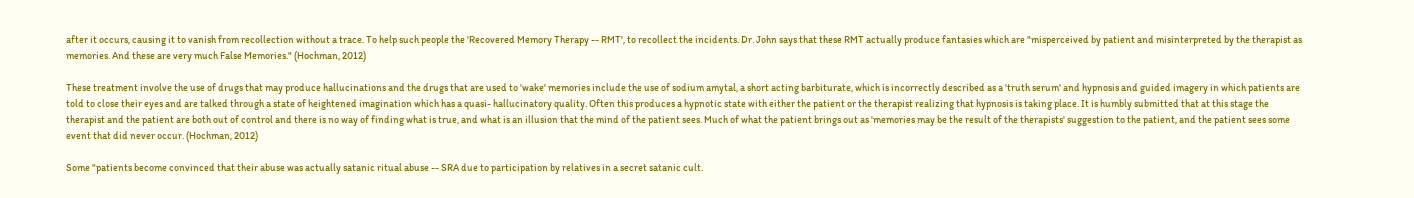after it occurs, causing it to vanish from recollection without a trace. To help such people the 'Recovered Memory Therapy -- RMT', to recollect the incidents. Dr. John says that these RMT actually produce fantasies which are "misperceived by patient and misinterpreted by the therapist as memories. And these are very much False Memories." (Hochman, 2012)

These treatment involve the use of drugs that may produce hallucinations and the drugs that are used to 'wake' memories include the use of sodium amytal, a short acting barbiturate, which is incorrectly described as a 'truth serum' and hypnosis and guided imagery in which patients are told to close their eyes and are talked through a state of heightened imagination which has a quasi- hallucinatory quality. Often this produces a hypnotic state with either the patient or the therapist realizing that hypnosis is taking place. It is humbly submitted that at this stage the therapist and the patient are both out of control and there is no way of finding what is true, and what is an illusion that the mind of the patient sees. Much of what the patient brings out as 'memories may be the result of the therapists' suggestion to the patient, and the patient sees some event that did never occur. (Hochman, 2012)

Some "patients become convinced that their abuse was actually satanic ritual abuse -- SRA due to participation by relatives in a secret satanic cult.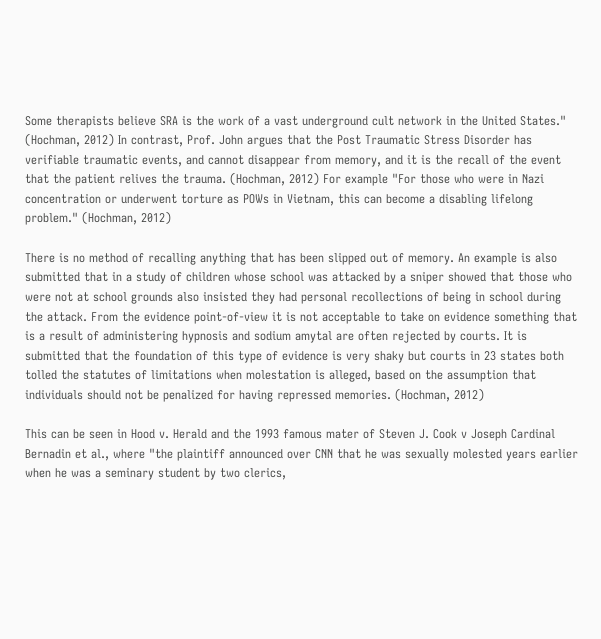Some therapists believe SRA is the work of a vast underground cult network in the United States." (Hochman, 2012) In contrast, Prof. John argues that the Post Traumatic Stress Disorder has verifiable traumatic events, and cannot disappear from memory, and it is the recall of the event that the patient relives the trauma. (Hochman, 2012) For example "For those who were in Nazi concentration or underwent torture as POWs in Vietnam, this can become a disabling lifelong problem." (Hochman, 2012)

There is no method of recalling anything that has been slipped out of memory. An example is also submitted that in a study of children whose school was attacked by a sniper showed that those who were not at school grounds also insisted they had personal recollections of being in school during the attack. From the evidence point-of-view it is not acceptable to take on evidence something that is a result of administering hypnosis and sodium amytal are often rejected by courts. It is submitted that the foundation of this type of evidence is very shaky but courts in 23 states both tolled the statutes of limitations when molestation is alleged, based on the assumption that individuals should not be penalized for having repressed memories. (Hochman, 2012)

This can be seen in Hood v. Herald and the 1993 famous mater of Steven J. Cook v Joseph Cardinal Bernadin et al., where "the plaintiff announced over CNN that he was sexually molested years earlier when he was a seminary student by two clerics,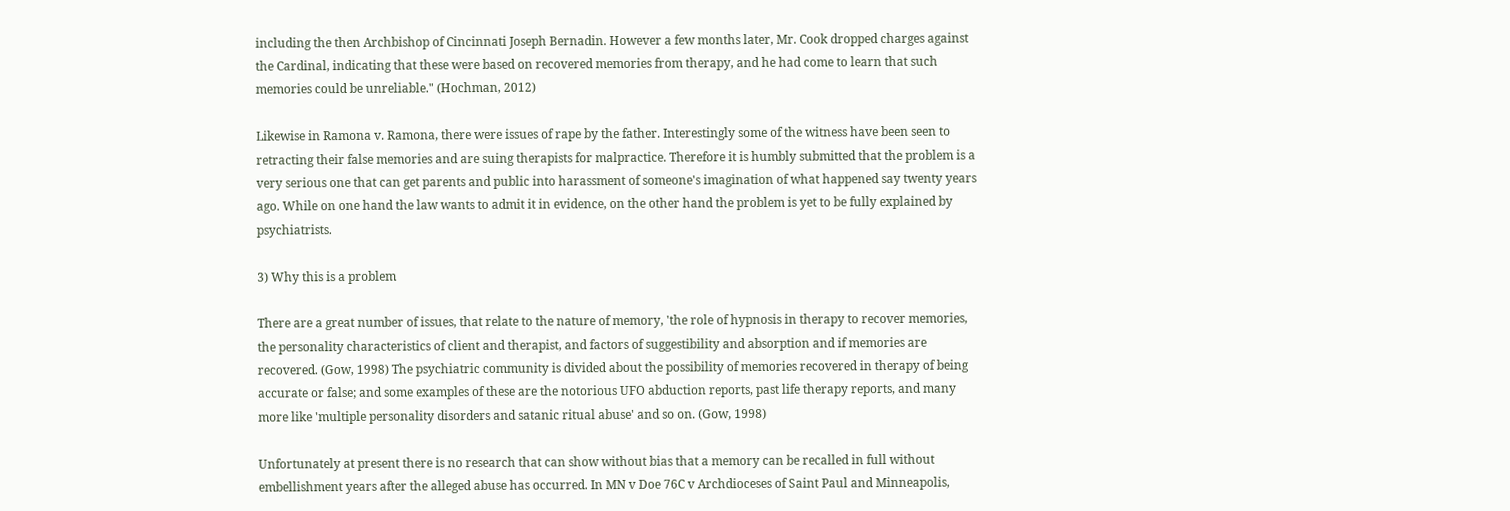including the then Archbishop of Cincinnati Joseph Bernadin. However a few months later, Mr. Cook dropped charges against the Cardinal, indicating that these were based on recovered memories from therapy, and he had come to learn that such memories could be unreliable." (Hochman, 2012)

Likewise in Ramona v. Ramona, there were issues of rape by the father. Interestingly some of the witness have been seen to retracting their false memories and are suing therapists for malpractice. Therefore it is humbly submitted that the problem is a very serious one that can get parents and public into harassment of someone's imagination of what happened say twenty years ago. While on one hand the law wants to admit it in evidence, on the other hand the problem is yet to be fully explained by psychiatrists.

3) Why this is a problem

There are a great number of issues, that relate to the nature of memory, 'the role of hypnosis in therapy to recover memories, the personality characteristics of client and therapist, and factors of suggestibility and absorption and if memories are recovered. (Gow, 1998) The psychiatric community is divided about the possibility of memories recovered in therapy of being accurate or false; and some examples of these are the notorious UFO abduction reports, past life therapy reports, and many more like 'multiple personality disorders and satanic ritual abuse' and so on. (Gow, 1998)

Unfortunately at present there is no research that can show without bias that a memory can be recalled in full without embellishment years after the alleged abuse has occurred. In MN v Doe 76C v Archdioceses of Saint Paul and Minneapolis,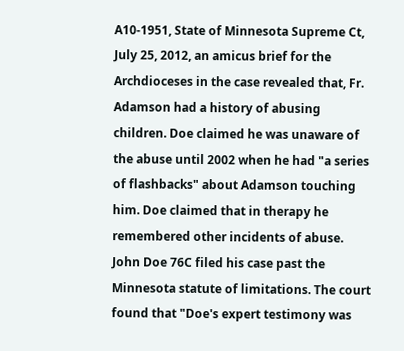A10-1951, State of Minnesota Supreme Ct, July 25, 2012, an amicus brief for the Archdioceses in the case revealed that, Fr. Adamson had a history of abusing children. Doe claimed he was unaware of the abuse until 2002 when he had "a series of flashbacks" about Adamson touching him. Doe claimed that in therapy he remembered other incidents of abuse. John Doe 76C filed his case past the Minnesota statute of limitations. The court found that "Doe's expert testimony was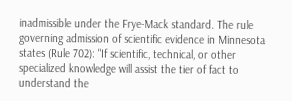inadmissible under the Frye-Mack standard. The rule governing admission of scientific evidence in Minnesota states (Rule 702): "If scientific, technical, or other specialized knowledge will assist the tier of fact to understand the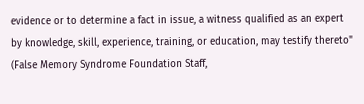evidence or to determine a fact in issue, a witness qualified as an expert by knowledge, skill, experience, training, or education, may testify thereto" (False Memory Syndrome Foundation Staff,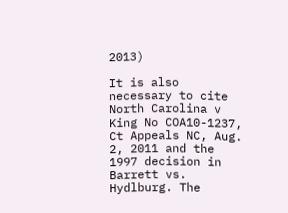2013)

It is also necessary to cite North Carolina v King No COA10-1237, Ct Appeals NC, Aug. 2, 2011 and the 1997 decision in Barrett vs. Hydlburg. The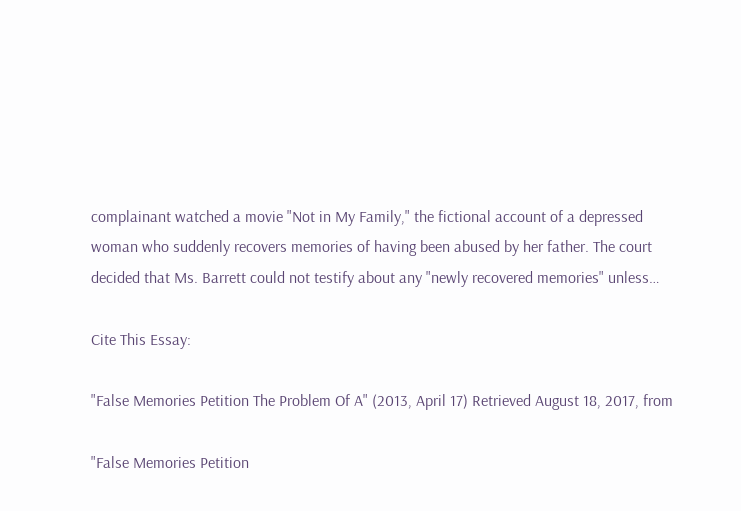complainant watched a movie "Not in My Family," the fictional account of a depressed woman who suddenly recovers memories of having been abused by her father. The court decided that Ms. Barrett could not testify about any "newly recovered memories" unless…

Cite This Essay:

"False Memories Petition The Problem Of A" (2013, April 17) Retrieved August 18, 2017, from

"False Memories Petition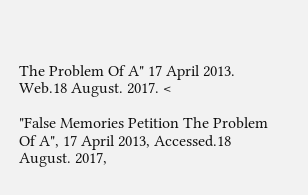The Problem Of A" 17 April 2013. Web.18 August. 2017. <

"False Memories Petition The Problem Of A", 17 April 2013, Accessed.18 August. 2017,